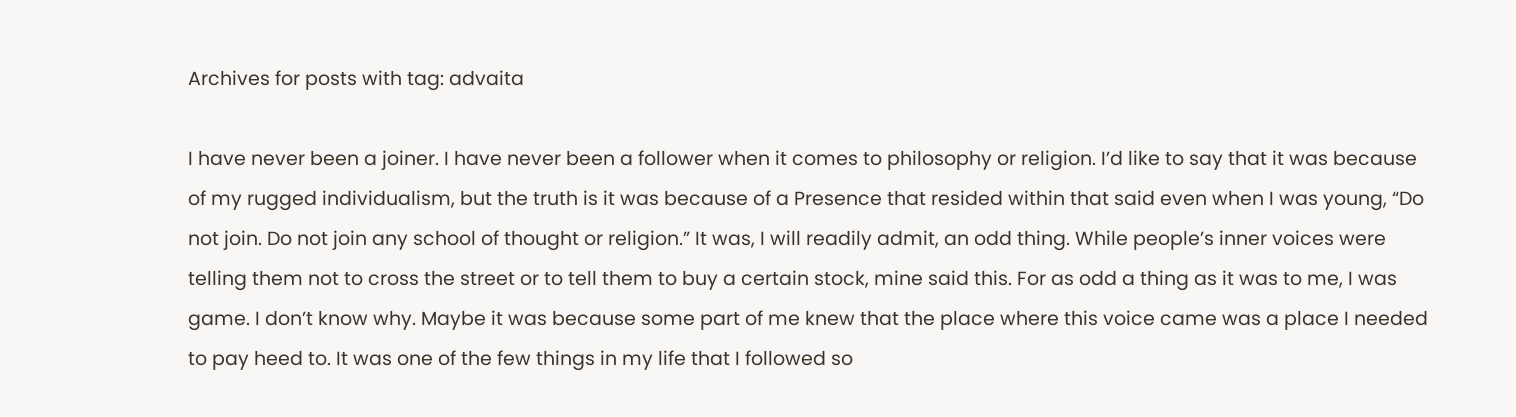Archives for posts with tag: advaita

I have never been a joiner. I have never been a follower when it comes to philosophy or religion. I’d like to say that it was because of my rugged individualism, but the truth is it was because of a Presence that resided within that said even when I was young, “Do not join. Do not join any school of thought or religion.” It was, I will readily admit, an odd thing. While people’s inner voices were telling them not to cross the street or to tell them to buy a certain stock, mine said this. For as odd a thing as it was to me, I was game. I don’t know why. Maybe it was because some part of me knew that the place where this voice came was a place I needed to pay heed to. It was one of the few things in my life that I followed so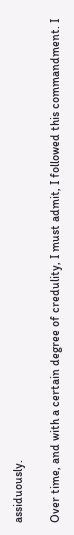assiduously.

Over time, and with a certain degree of credulity, I must admit, I followed this commandment. I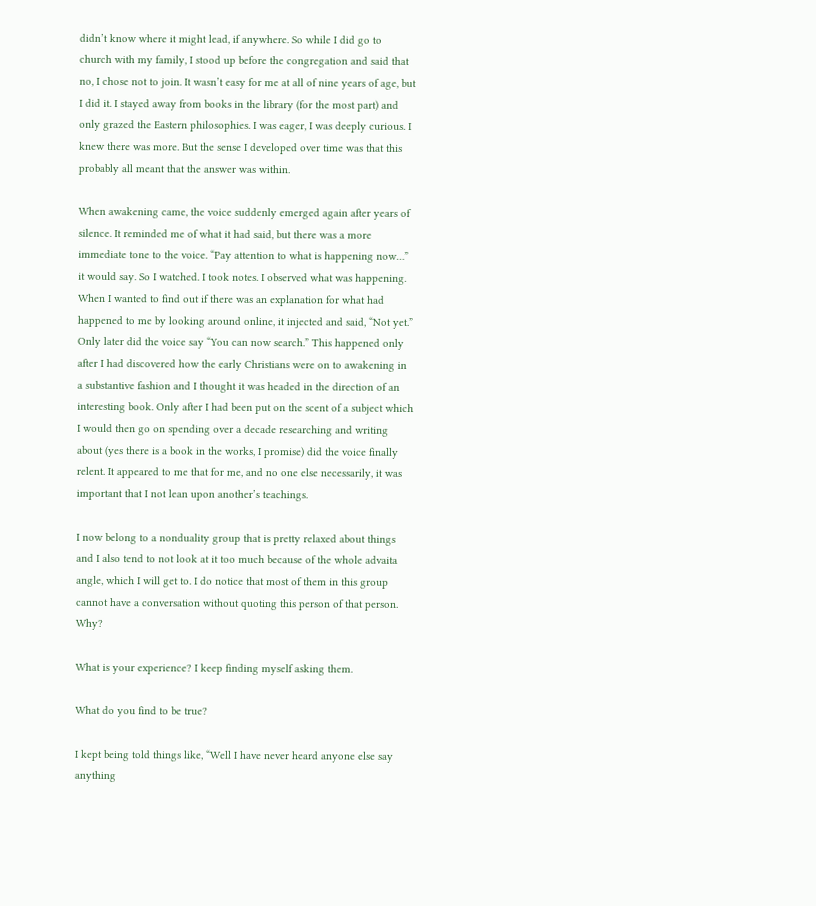didn’t know where it might lead, if anywhere. So while I did go to church with my family, I stood up before the congregation and said that no, I chose not to join. It wasn’t easy for me at all of nine years of age, but I did it. I stayed away from books in the library (for the most part) and only grazed the Eastern philosophies. I was eager, I was deeply curious. I knew there was more. But the sense I developed over time was that this probably all meant that the answer was within.

When awakening came, the voice suddenly emerged again after years of silence. It reminded me of what it had said, but there was a more immediate tone to the voice. “Pay attention to what is happening now…” it would say. So I watched. I took notes. I observed what was happening. When I wanted to find out if there was an explanation for what had happened to me by looking around online, it injected and said, “Not yet.” Only later did the voice say “You can now search.” This happened only after I had discovered how the early Christians were on to awakening in a substantive fashion and I thought it was headed in the direction of an interesting book. Only after I had been put on the scent of a subject which I would then go on spending over a decade researching and writing about (yes there is a book in the works, I promise) did the voice finally relent. It appeared to me that for me, and no one else necessarily, it was important that I not lean upon another’s teachings.

I now belong to a nonduality group that is pretty relaxed about things and I also tend to not look at it too much because of the whole advaita angle, which I will get to. I do notice that most of them in this group cannot have a conversation without quoting this person of that person. Why?

What is your experience? I keep finding myself asking them.

What do you find to be true?

I kept being told things like, “Well I have never heard anyone else say anything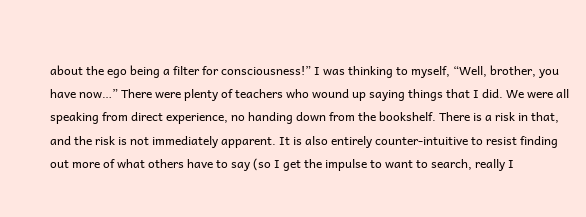about the ego being a filter for consciousness!” I was thinking to myself, “Well, brother, you have now…” There were plenty of teachers who wound up saying things that I did. We were all speaking from direct experience, no handing down from the bookshelf. There is a risk in that, and the risk is not immediately apparent. It is also entirely counter-intuitive to resist finding out more of what others have to say (so I get the impulse to want to search, really I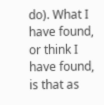do). What I have found, or think I have found, is that as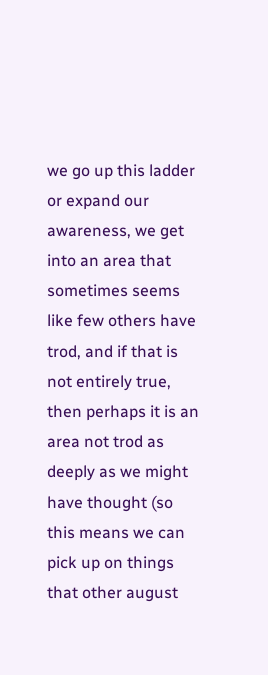we go up this ladder or expand our awareness, we get into an area that sometimes seems like few others have trod, and if that is not entirely true, then perhaps it is an area not trod as deeply as we might have thought (so this means we can pick up on things that other august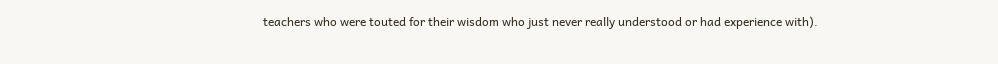teachers who were touted for their wisdom who just never really understood or had experience with).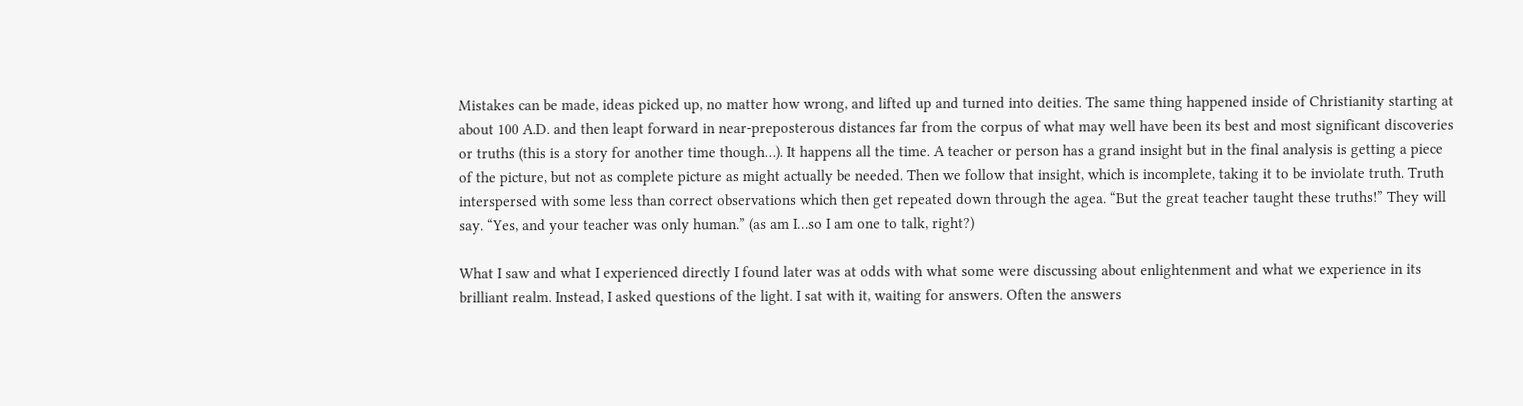Mistakes can be made, ideas picked up, no matter how wrong, and lifted up and turned into deities. The same thing happened inside of Christianity starting at about 100 A.D. and then leapt forward in near-preposterous distances far from the corpus of what may well have been its best and most significant discoveries or truths (this is a story for another time though…). It happens all the time. A teacher or person has a grand insight but in the final analysis is getting a piece of the picture, but not as complete picture as might actually be needed. Then we follow that insight, which is incomplete, taking it to be inviolate truth. Truth interspersed with some less than correct observations which then get repeated down through the agea. “But the great teacher taught these truths!” They will say. “Yes, and your teacher was only human.” (as am I…so I am one to talk, right?)

What I saw and what I experienced directly I found later was at odds with what some were discussing about enlightenment and what we experience in its brilliant realm. Instead, I asked questions of the light. I sat with it, waiting for answers. Often the answers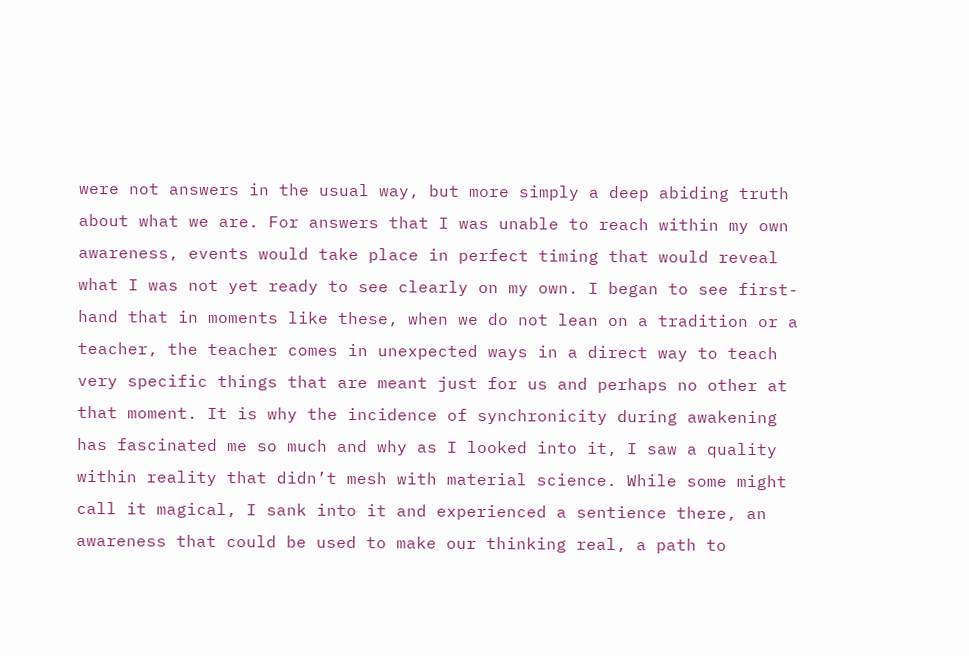were not answers in the usual way, but more simply a deep abiding truth about what we are. For answers that I was unable to reach within my own awareness, events would take place in perfect timing that would reveal what I was not yet ready to see clearly on my own. I began to see first-hand that in moments like these, when we do not lean on a tradition or a teacher, the teacher comes in unexpected ways in a direct way to teach very specific things that are meant just for us and perhaps no other at that moment. It is why the incidence of synchronicity during awakening has fascinated me so much and why as I looked into it, I saw a quality within reality that didn’t mesh with material science. While some might call it magical, I sank into it and experienced a sentience there, an awareness that could be used to make our thinking real, a path to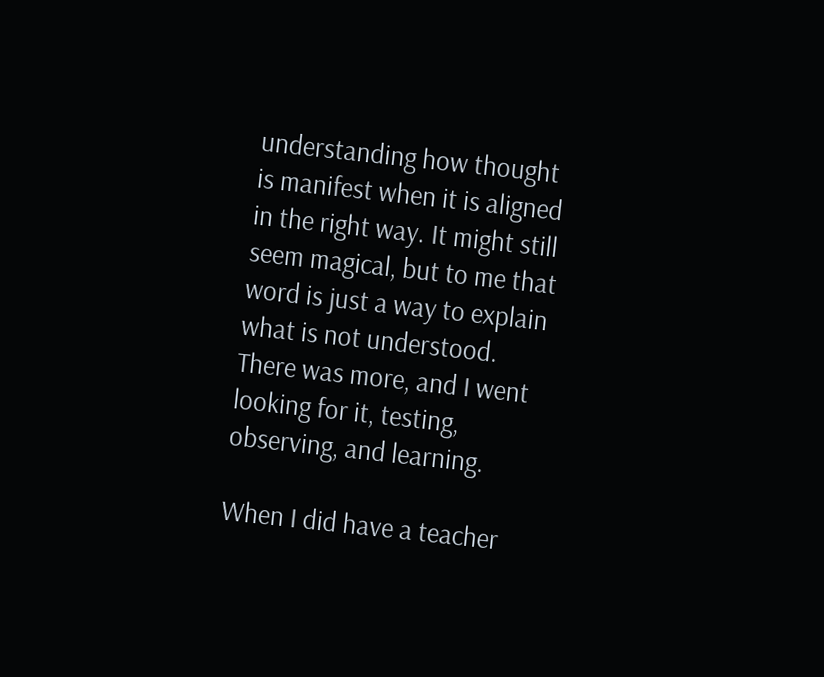understanding how thought is manifest when it is aligned in the right way. It might still seem magical, but to me that word is just a way to explain what is not understood. There was more, and I went looking for it, testing, observing, and learning.

When I did have a teacher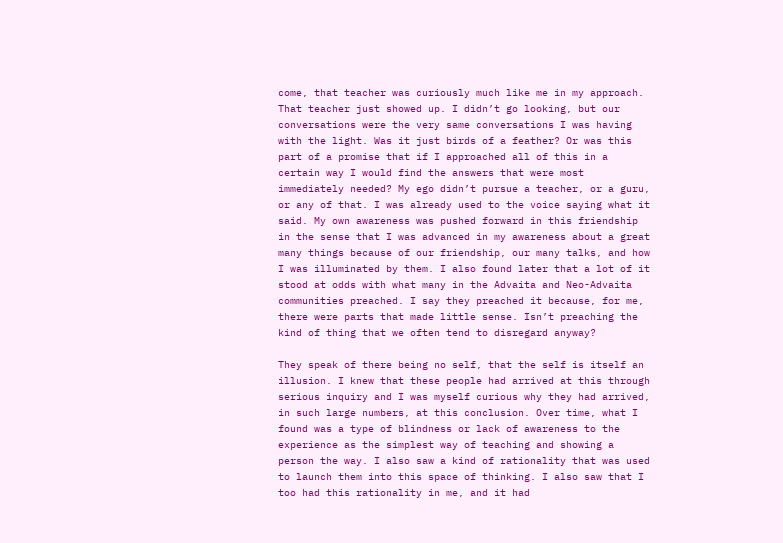come, that teacher was curiously much like me in my approach. That teacher just showed up. I didn’t go looking, but our conversations were the very same conversations I was having with the light. Was it just birds of a feather? Or was this part of a promise that if I approached all of this in a certain way I would find the answers that were most immediately needed? My ego didn’t pursue a teacher, or a guru, or any of that. I was already used to the voice saying what it said. My own awareness was pushed forward in this friendship in the sense that I was advanced in my awareness about a great many things because of our friendship, our many talks, and how I was illuminated by them. I also found later that a lot of it stood at odds with what many in the Advaita and Neo-Advaita communities preached. I say they preached it because, for me, there were parts that made little sense. Isn’t preaching the kind of thing that we often tend to disregard anyway?

They speak of there being no self, that the self is itself an illusion. I knew that these people had arrived at this through serious inquiry and I was myself curious why they had arrived, in such large numbers, at this conclusion. Over time, what I found was a type of blindness or lack of awareness to the experience as the simplest way of teaching and showing a person the way. I also saw a kind of rationality that was used to launch them into this space of thinking. I also saw that I too had this rationality in me, and it had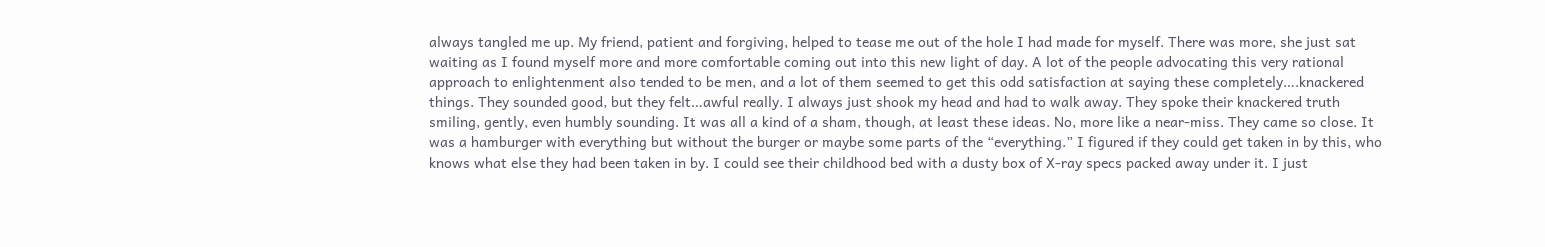always tangled me up. My friend, patient and forgiving, helped to tease me out of the hole I had made for myself. There was more, she just sat waiting as I found myself more and more comfortable coming out into this new light of day. A lot of the people advocating this very rational approach to enlightenment also tended to be men, and a lot of them seemed to get this odd satisfaction at saying these completely….knackered things. They sounded good, but they felt…awful really. I always just shook my head and had to walk away. They spoke their knackered truth smiling, gently, even humbly sounding. It was all a kind of a sham, though, at least these ideas. No, more like a near-miss. They came so close. It was a hamburger with everything but without the burger or maybe some parts of the “everything.” I figured if they could get taken in by this, who knows what else they had been taken in by. I could see their childhood bed with a dusty box of X-ray specs packed away under it. I just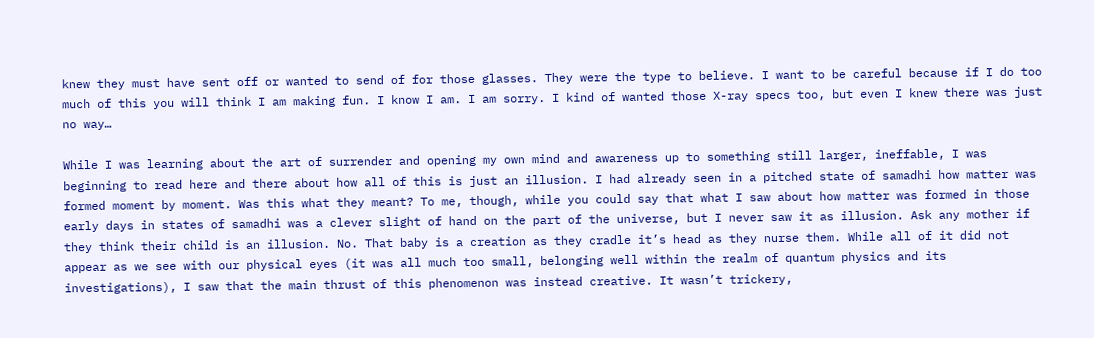knew they must have sent off or wanted to send of for those glasses. They were the type to believe. I want to be careful because if I do too much of this you will think I am making fun. I know I am. I am sorry. I kind of wanted those X-ray specs too, but even I knew there was just no way…

While I was learning about the art of surrender and opening my own mind and awareness up to something still larger, ineffable, I was beginning to read here and there about how all of this is just an illusion. I had already seen in a pitched state of samadhi how matter was formed moment by moment. Was this what they meant? To me, though, while you could say that what I saw about how matter was formed in those early days in states of samadhi was a clever slight of hand on the part of the universe, but I never saw it as illusion. Ask any mother if they think their child is an illusion. No. That baby is a creation as they cradle it’s head as they nurse them. While all of it did not appear as we see with our physical eyes (it was all much too small, belonging well within the realm of quantum physics and its investigations), I saw that the main thrust of this phenomenon was instead creative. It wasn’t trickery,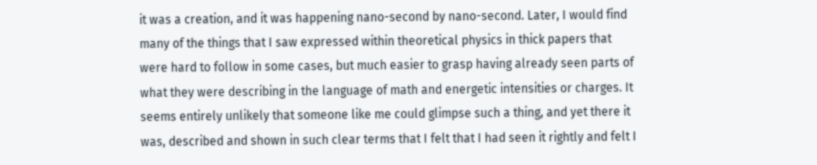it was a creation, and it was happening nano-second by nano-second. Later, I would find many of the things that I saw expressed within theoretical physics in thick papers that were hard to follow in some cases, but much easier to grasp having already seen parts of what they were describing in the language of math and energetic intensities or charges. It seems entirely unlikely that someone like me could glimpse such a thing, and yet there it was, described and shown in such clear terms that I felt that I had seen it rightly and felt I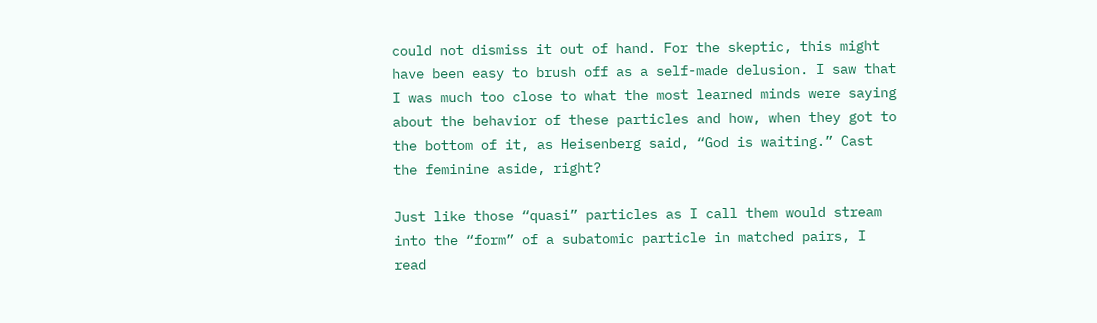could not dismiss it out of hand. For the skeptic, this might have been easy to brush off as a self-made delusion. I saw that I was much too close to what the most learned minds were saying about the behavior of these particles and how, when they got to the bottom of it, as Heisenberg said, “God is waiting.” Cast the feminine aside, right?

Just like those “quasi” particles as I call them would stream into the “form” of a subatomic particle in matched pairs, I read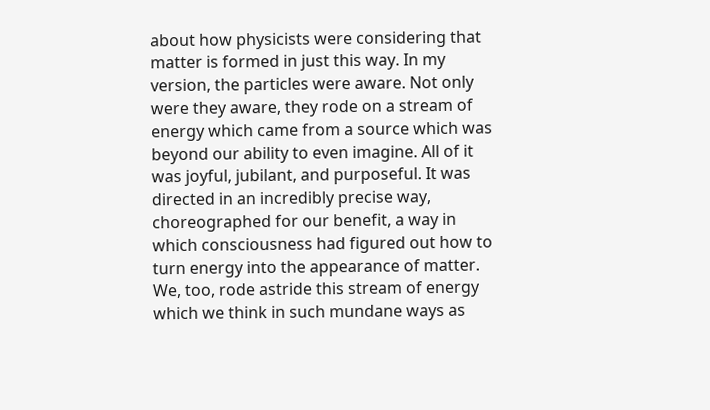about how physicists were considering that matter is formed in just this way. In my version, the particles were aware. Not only were they aware, they rode on a stream of energy which came from a source which was beyond our ability to even imagine. All of it was joyful, jubilant, and purposeful. It was directed in an incredibly precise way, choreographed for our benefit, a way in which consciousness had figured out how to turn energy into the appearance of matter. We, too, rode astride this stream of energy which we think in such mundane ways as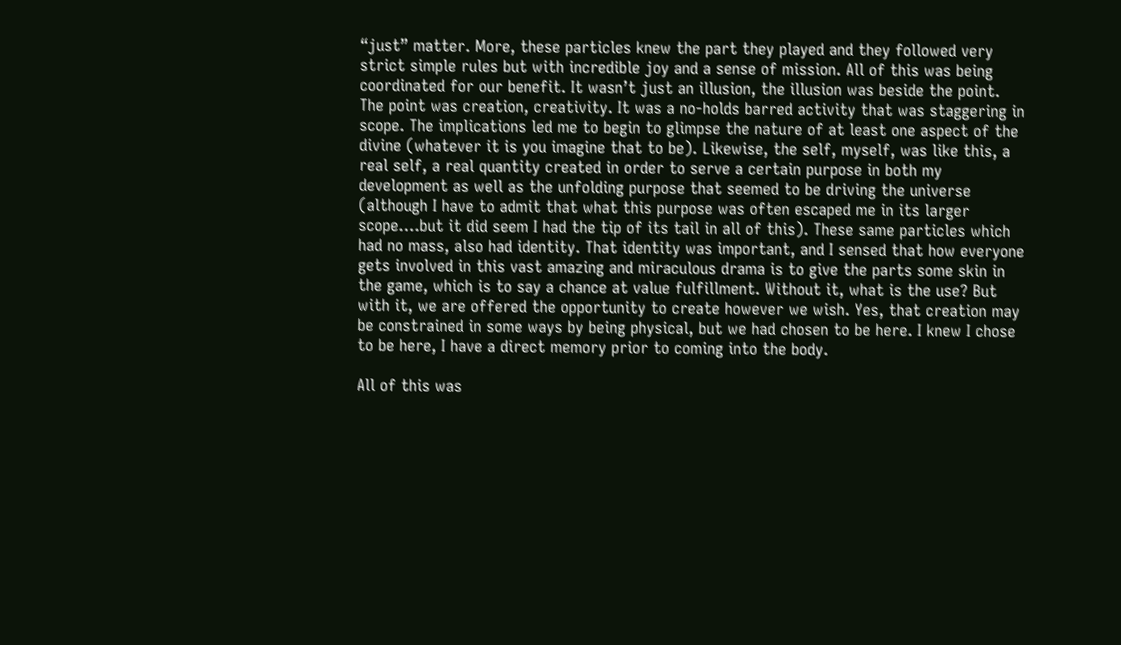“just” matter. More, these particles knew the part they played and they followed very strict simple rules but with incredible joy and a sense of mission. All of this was being coordinated for our benefit. It wasn’t just an illusion, the illusion was beside the point. The point was creation, creativity. It was a no-holds barred activity that was staggering in scope. The implications led me to begin to glimpse the nature of at least one aspect of the divine (whatever it is you imagine that to be). Likewise, the self, myself, was like this, a real self, a real quantity created in order to serve a certain purpose in both my development as well as the unfolding purpose that seemed to be driving the universe (although I have to admit that what this purpose was often escaped me in its larger scope….but it did seem I had the tip of its tail in all of this). These same particles which had no mass, also had identity. That identity was important, and I sensed that how everyone gets involved in this vast amazing and miraculous drama is to give the parts some skin in the game, which is to say a chance at value fulfillment. Without it, what is the use? But with it, we are offered the opportunity to create however we wish. Yes, that creation may be constrained in some ways by being physical, but we had chosen to be here. I knew I chose to be here, I have a direct memory prior to coming into the body.

All of this was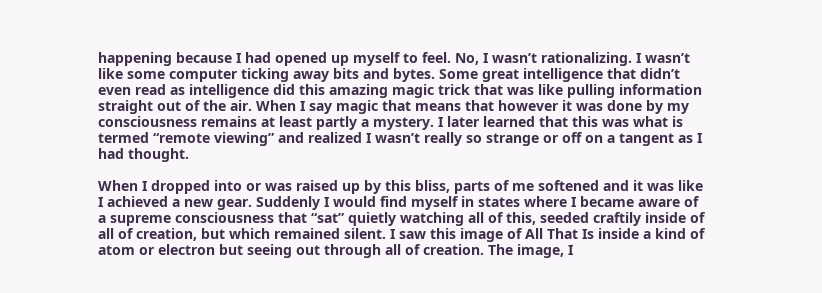happening because I had opened up myself to feel. No, I wasn’t rationalizing. I wasn’t like some computer ticking away bits and bytes. Some great intelligence that didn’t even read as intelligence did this amazing magic trick that was like pulling information straight out of the air. When I say magic that means that however it was done by my consciousness remains at least partly a mystery. I later learned that this was what is termed “remote viewing” and realized I wasn’t really so strange or off on a tangent as I had thought.

When I dropped into or was raised up by this bliss, parts of me softened and it was like I achieved a new gear. Suddenly I would find myself in states where I became aware of a supreme consciousness that “sat” quietly watching all of this, seeded craftily inside of all of creation, but which remained silent. I saw this image of All That Is inside a kind of atom or electron but seeing out through all of creation. The image, I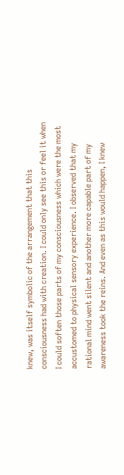knew, was itself symbolic of the arrangement that this consciousness had with creation. I could only see this or feel it when I could soften those parts of my consciousness which were the most accustomed to physical sensory experience. I observed that my rational mind went silent and another more capable part of my awareness took the reins. And even as this would happen, I knew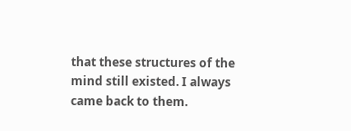that these structures of the mind still existed. I always came back to them.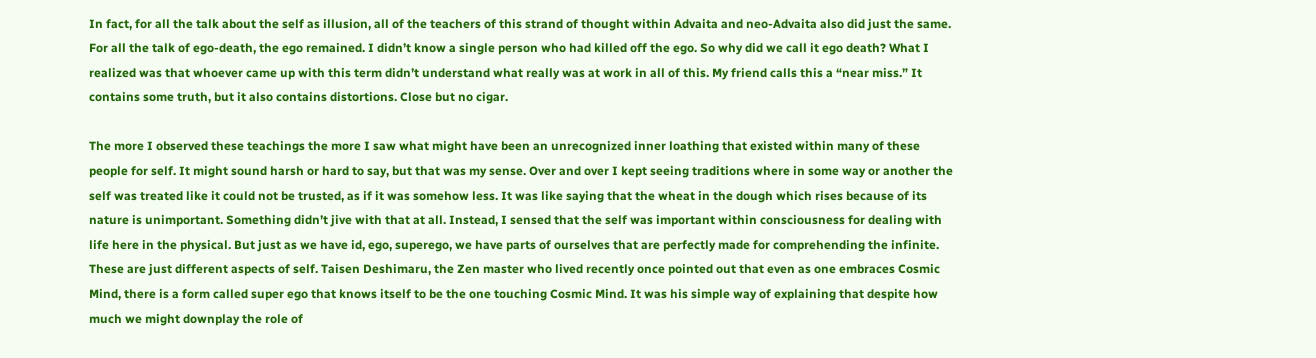In fact, for all the talk about the self as illusion, all of the teachers of this strand of thought within Advaita and neo-Advaita also did just the same. For all the talk of ego-death, the ego remained. I didn’t know a single person who had killed off the ego. So why did we call it ego death? What I realized was that whoever came up with this term didn’t understand what really was at work in all of this. My friend calls this a “near miss.” It contains some truth, but it also contains distortions. Close but no cigar.

The more I observed these teachings the more I saw what might have been an unrecognized inner loathing that existed within many of these people for self. It might sound harsh or hard to say, but that was my sense. Over and over I kept seeing traditions where in some way or another the self was treated like it could not be trusted, as if it was somehow less. It was like saying that the wheat in the dough which rises because of its nature is unimportant. Something didn’t jive with that at all. Instead, I sensed that the self was important within consciousness for dealing with life here in the physical. But just as we have id, ego, superego, we have parts of ourselves that are perfectly made for comprehending the infinite. These are just different aspects of self. Taisen Deshimaru, the Zen master who lived recently once pointed out that even as one embraces Cosmic Mind, there is a form called super ego that knows itself to be the one touching Cosmic Mind. It was his simple way of explaining that despite how much we might downplay the role of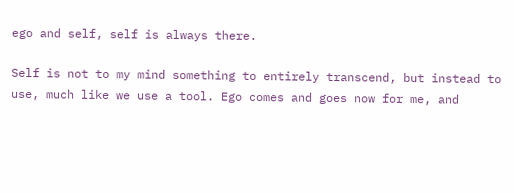ego and self, self is always there.

Self is not to my mind something to entirely transcend, but instead to use, much like we use a tool. Ego comes and goes now for me, and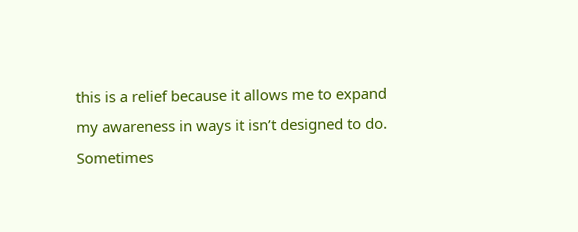this is a relief because it allows me to expand my awareness in ways it isn’t designed to do. Sometimes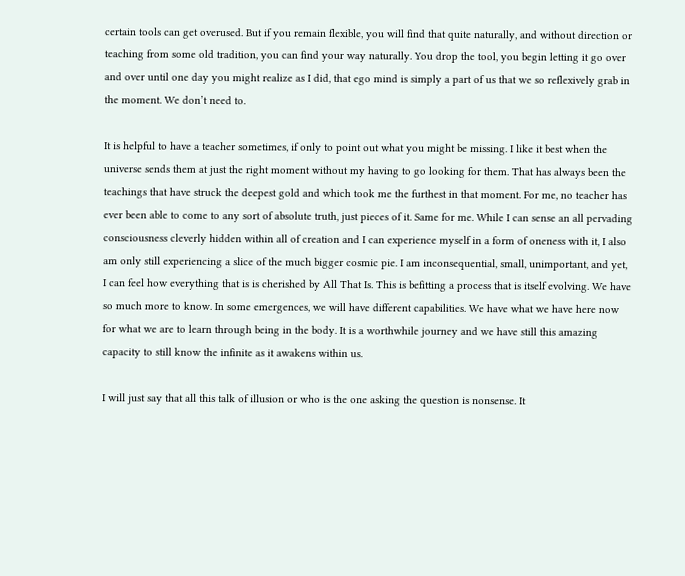certain tools can get overused. But if you remain flexible, you will find that quite naturally, and without direction or teaching from some old tradition, you can find your way naturally. You drop the tool, you begin letting it go over and over until one day you might realize as I did, that ego mind is simply a part of us that we so reflexively grab in the moment. We don’t need to.

It is helpful to have a teacher sometimes, if only to point out what you might be missing. I like it best when the universe sends them at just the right moment without my having to go looking for them. That has always been the teachings that have struck the deepest gold and which took me the furthest in that moment. For me, no teacher has ever been able to come to any sort of absolute truth, just pieces of it. Same for me. While I can sense an all pervading consciousness cleverly hidden within all of creation and I can experience myself in a form of oneness with it, I also am only still experiencing a slice of the much bigger cosmic pie. I am inconsequential, small, unimportant, and yet, I can feel how everything that is is cherished by All That Is. This is befitting a process that is itself evolving. We have so much more to know. In some emergences, we will have different capabilities. We have what we have here now for what we are to learn through being in the body. It is a worthwhile journey and we have still this amazing capacity to still know the infinite as it awakens within us.

I will just say that all this talk of illusion or who is the one asking the question is nonsense. It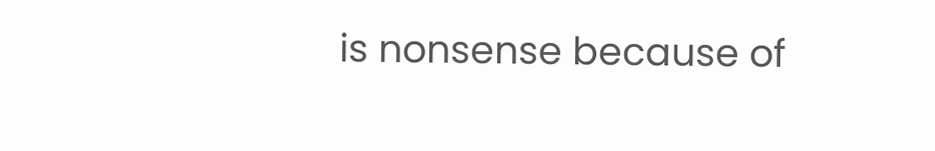is nonsense because of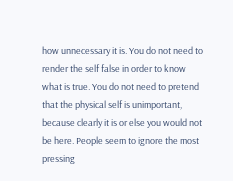how unnecessary it is. You do not need to render the self false in order to know what is true. You do not need to pretend that the physical self is unimportant, because clearly it is or else you would not be here. People seem to ignore the most pressing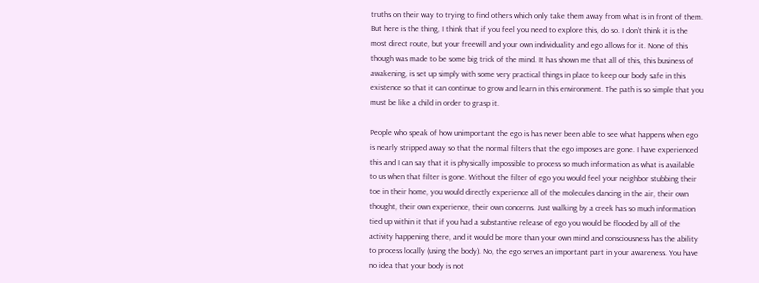truths on their way to trying to find others which only take them away from what is in front of them. But here is the thing, I think that if you feel you need to explore this, do so. I don’t think it is the most direct route, but your freewill and your own individuality and ego allows for it. None of this though was made to be some big trick of the mind. It has shown me that all of this, this business of awakening, is set up simply with some very practical things in place to keep our body safe in this existence so that it can continue to grow and learn in this environment. The path is so simple that you must be like a child in order to grasp it.

People who speak of how unimportant the ego is has never been able to see what happens when ego is nearly stripped away so that the normal filters that the ego imposes are gone. I have experienced this and I can say that it is physically impossible to process so much information as what is available to us when that filter is gone. Without the filter of ego you would feel your neighbor stubbing their toe in their home, you would directly experience all of the molecules dancing in the air, their own thought, their own experience, their own concerns. Just walking by a creek has so much information tied up within it that if you had a substantive release of ego you would be flooded by all of the activity happening there, and it would be more than your own mind and consciousness has the ability to process locally (using the body). No, the ego serves an important part in your awareness. You have no idea that your body is not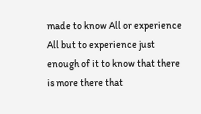made to know All or experience All but to experience just enough of it to know that there is more there that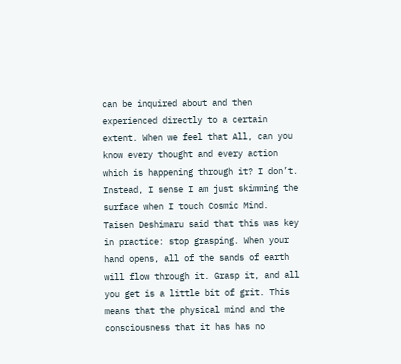can be inquired about and then experienced directly to a certain extent. When we feel that All, can you know every thought and every action which is happening through it? I don’t. Instead, I sense I am just skimming the surface when I touch Cosmic Mind. Taisen Deshimaru said that this was key in practice: stop grasping. When your hand opens, all of the sands of earth will flow through it. Grasp it, and all you get is a little bit of grit. This means that the physical mind and the consciousness that it has has no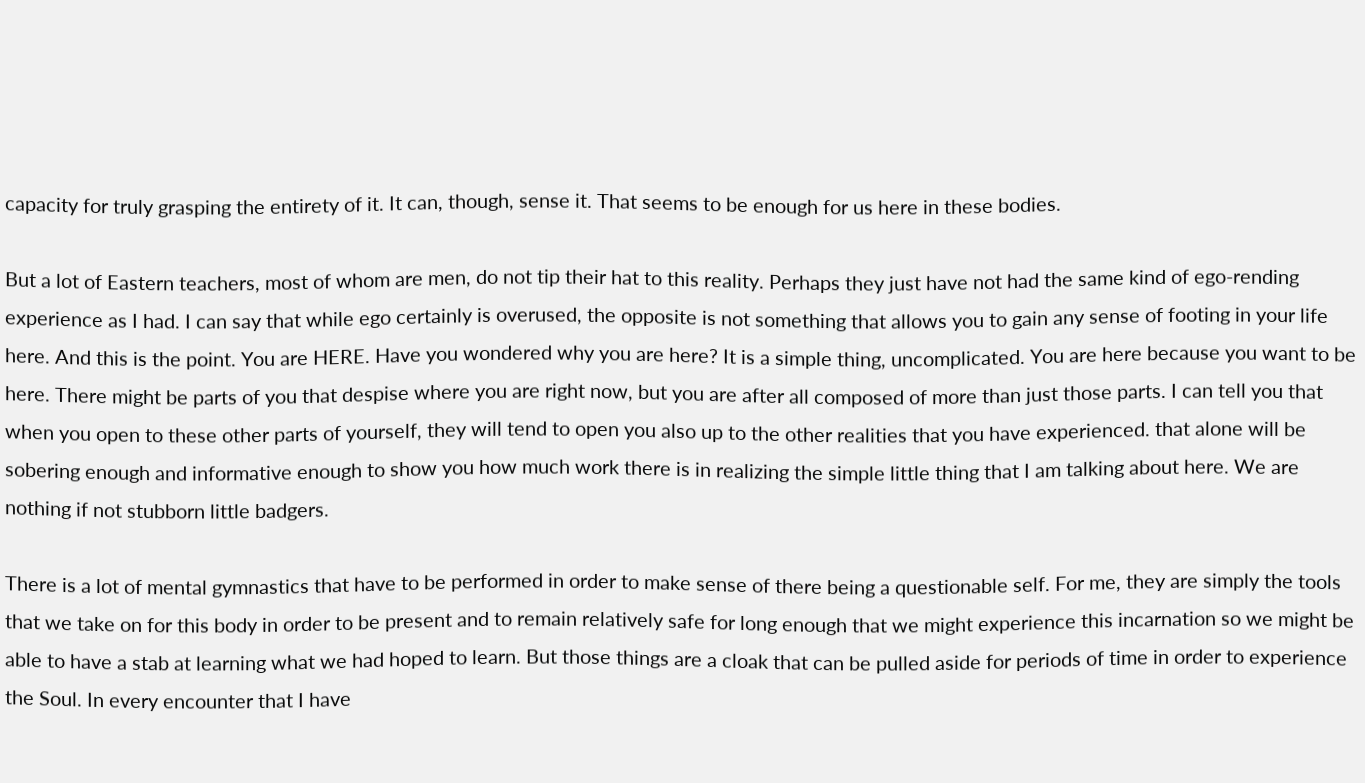capacity for truly grasping the entirety of it. It can, though, sense it. That seems to be enough for us here in these bodies.

But a lot of Eastern teachers, most of whom are men, do not tip their hat to this reality. Perhaps they just have not had the same kind of ego-rending experience as I had. I can say that while ego certainly is overused, the opposite is not something that allows you to gain any sense of footing in your life here. And this is the point. You are HERE. Have you wondered why you are here? It is a simple thing, uncomplicated. You are here because you want to be here. There might be parts of you that despise where you are right now, but you are after all composed of more than just those parts. I can tell you that when you open to these other parts of yourself, they will tend to open you also up to the other realities that you have experienced. that alone will be sobering enough and informative enough to show you how much work there is in realizing the simple little thing that I am talking about here. We are nothing if not stubborn little badgers.

There is a lot of mental gymnastics that have to be performed in order to make sense of there being a questionable self. For me, they are simply the tools that we take on for this body in order to be present and to remain relatively safe for long enough that we might experience this incarnation so we might be able to have a stab at learning what we had hoped to learn. But those things are a cloak that can be pulled aside for periods of time in order to experience the Soul. In every encounter that I have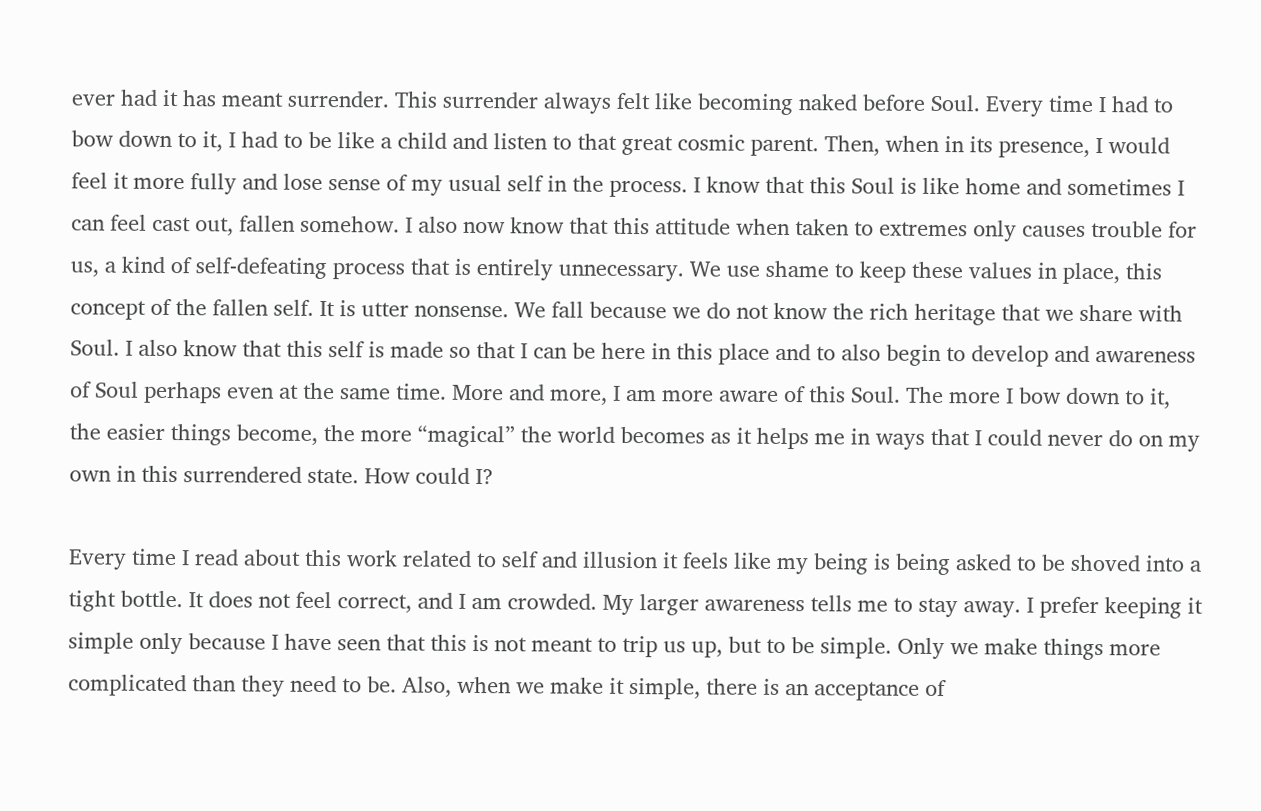ever had it has meant surrender. This surrender always felt like becoming naked before Soul. Every time I had to bow down to it, I had to be like a child and listen to that great cosmic parent. Then, when in its presence, I would feel it more fully and lose sense of my usual self in the process. I know that this Soul is like home and sometimes I can feel cast out, fallen somehow. I also now know that this attitude when taken to extremes only causes trouble for us, a kind of self-defeating process that is entirely unnecessary. We use shame to keep these values in place, this concept of the fallen self. It is utter nonsense. We fall because we do not know the rich heritage that we share with Soul. I also know that this self is made so that I can be here in this place and to also begin to develop and awareness of Soul perhaps even at the same time. More and more, I am more aware of this Soul. The more I bow down to it, the easier things become, the more “magical” the world becomes as it helps me in ways that I could never do on my own in this surrendered state. How could I?

Every time I read about this work related to self and illusion it feels like my being is being asked to be shoved into a tight bottle. It does not feel correct, and I am crowded. My larger awareness tells me to stay away. I prefer keeping it simple only because I have seen that this is not meant to trip us up, but to be simple. Only we make things more complicated than they need to be. Also, when we make it simple, there is an acceptance of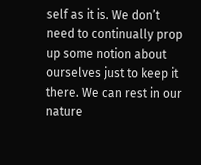self as it is. We don’t need to continually prop up some notion about ourselves just to keep it there. We can rest in our nature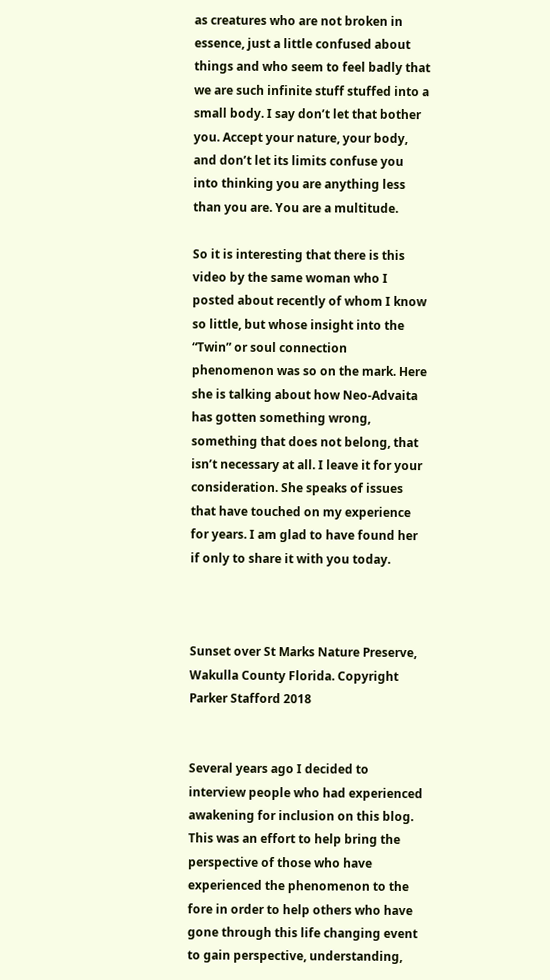as creatures who are not broken in essence, just a little confused about things and who seem to feel badly that we are such infinite stuff stuffed into a small body. I say don’t let that bother you. Accept your nature, your body, and don’t let its limits confuse you into thinking you are anything less than you are. You are a multitude.

So it is interesting that there is this video by the same woman who I posted about recently of whom I know so little, but whose insight into the “Twin” or soul connection phenomenon was so on the mark. Here she is talking about how Neo-Advaita has gotten something wrong, something that does not belong, that isn’t necessary at all. I leave it for your consideration. She speaks of issues that have touched on my experience for years. I am glad to have found her if only to share it with you today.



Sunset over St Marks Nature Preserve, Wakulla County Florida. Copyright Parker Stafford 2018


Several years ago I decided to interview people who had experienced awakening for inclusion on this blog.  This was an effort to help bring the perspective of those who have experienced the phenomenon to the fore in order to help others who have gone through this life changing event to gain perspective, understanding,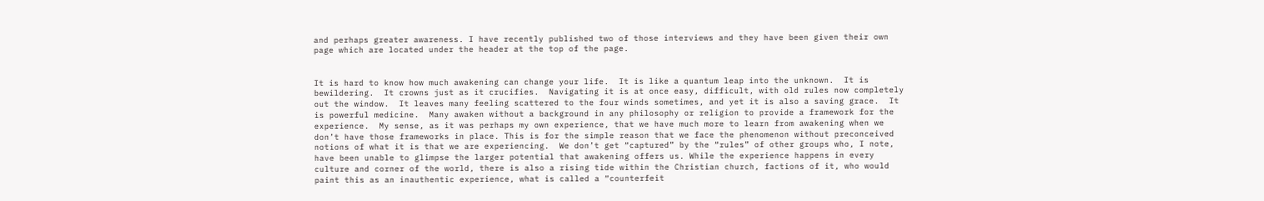and perhaps greater awareness. I have recently published two of those interviews and they have been given their own page which are located under the header at the top of the page.


It is hard to know how much awakening can change your life.  It is like a quantum leap into the unknown.  It is bewildering.  It crowns just as it crucifies.  Navigating it is at once easy, difficult, with old rules now completely out the window.  It leaves many feeling scattered to the four winds sometimes, and yet it is also a saving grace.  It is powerful medicine.  Many awaken without a background in any philosophy or religion to provide a framework for the experience.  My sense, as it was perhaps my own experience, that we have much more to learn from awakening when we don’t have those frameworks in place. This is for the simple reason that we face the phenomenon without preconceived notions of what it is that we are experiencing.  We don’t get “captured” by the “rules” of other groups who, I note, have been unable to glimpse the larger potential that awakening offers us. While the experience happens in every culture and corner of the world, there is also a rising tide within the Christian church, factions of it, who would paint this as an inauthentic experience, what is called a “counterfeit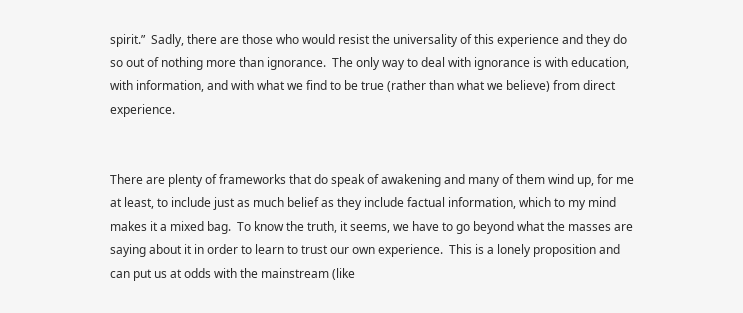spirit.”  Sadly, there are those who would resist the universality of this experience and they do so out of nothing more than ignorance.  The only way to deal with ignorance is with education, with information, and with what we find to be true (rather than what we believe) from direct experience.


There are plenty of frameworks that do speak of awakening and many of them wind up, for me at least, to include just as much belief as they include factual information, which to my mind makes it a mixed bag.  To know the truth, it seems, we have to go beyond what the masses are saying about it in order to learn to trust our own experience.  This is a lonely proposition and can put us at odds with the mainstream (like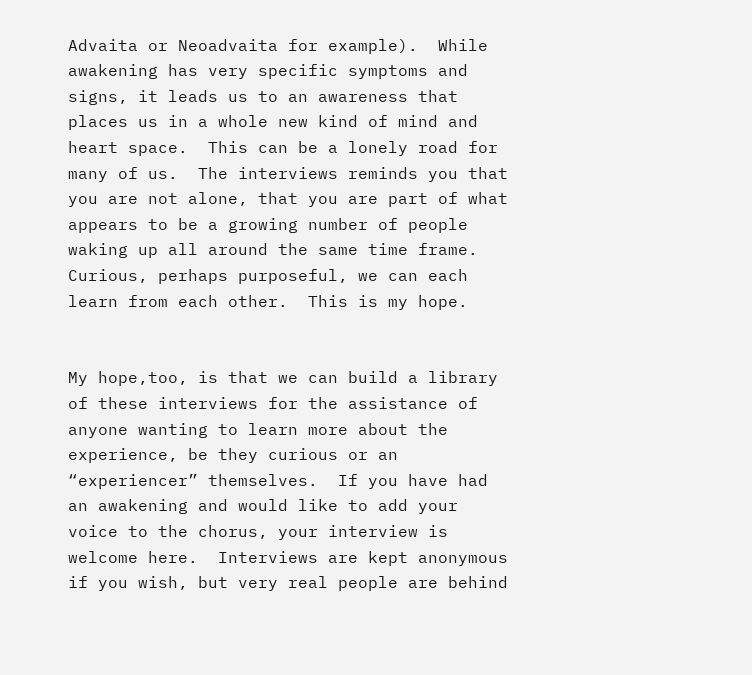Advaita or Neoadvaita for example).  While awakening has very specific symptoms and signs, it leads us to an awareness that places us in a whole new kind of mind and heart space.  This can be a lonely road for many of us.  The interviews reminds you that you are not alone, that you are part of what appears to be a growing number of people waking up all around the same time frame.  Curious, perhaps purposeful, we can each learn from each other.  This is my hope.


My hope,too, is that we can build a library of these interviews for the assistance of anyone wanting to learn more about the experience, be they curious or an “experiencer” themselves.  If you have had an awakening and would like to add your voice to the chorus, your interview is welcome here.  Interviews are kept anonymous if you wish, but very real people are behind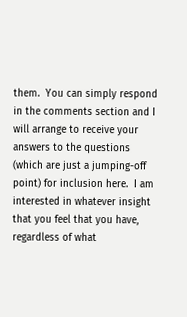them.  You can simply respond in the comments section and I will arrange to receive your answers to the questions (which are just a jumping-off point) for inclusion here.  I am interested in whatever insight that you feel that you have, regardless of what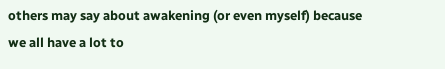others may say about awakening (or even myself) because we all have a lot to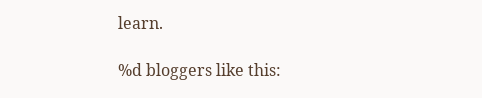learn.

%d bloggers like this: